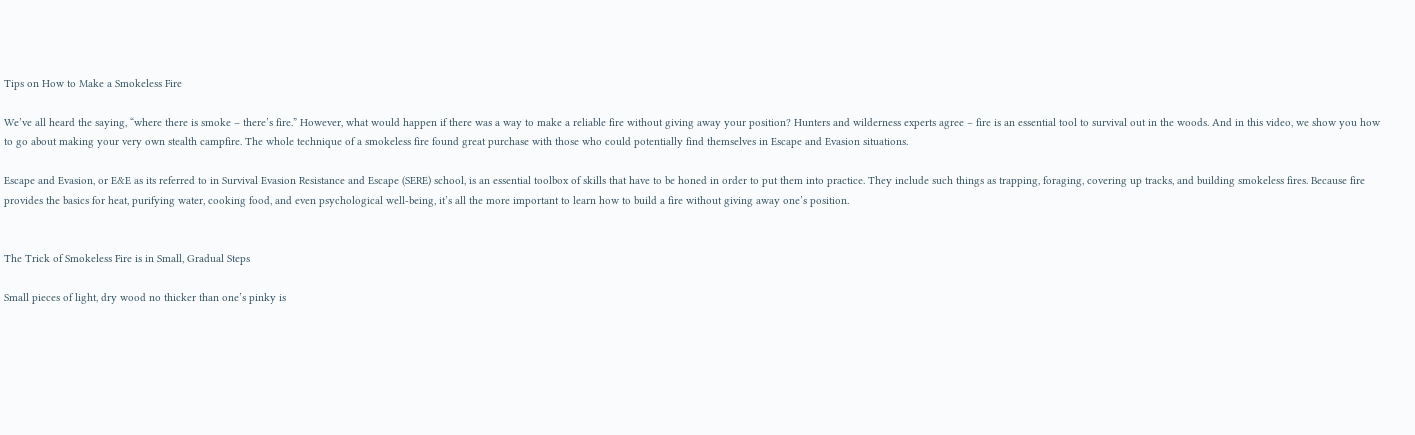Tips on How to Make a Smokeless Fire

We’ve all heard the saying, “where there is smoke – there’s fire.” However, what would happen if there was a way to make a reliable fire without giving away your position? Hunters and wilderness experts agree – fire is an essential tool to survival out in the woods. And in this video, we show you how to go about making your very own stealth campfire. The whole technique of a smokeless fire found great purchase with those who could potentially find themselves in Escape and Evasion situations.

Escape and Evasion, or E&E as its referred to in Survival Evasion Resistance and Escape (SERE) school, is an essential toolbox of skills that have to be honed in order to put them into practice. They include such things as trapping, foraging, covering up tracks, and building smokeless fires. Because fire provides the basics for heat, purifying water, cooking food, and even psychological well-being, it’s all the more important to learn how to build a fire without giving away one’s position.


The Trick of Smokeless Fire is in Small, Gradual Steps

Small pieces of light, dry wood no thicker than one’s pinky is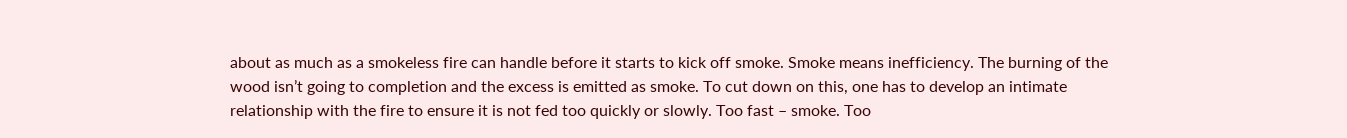about as much as a smokeless fire can handle before it starts to kick off smoke. Smoke means inefficiency. The burning of the wood isn’t going to completion and the excess is emitted as smoke. To cut down on this, one has to develop an intimate relationship with the fire to ensure it is not fed too quickly or slowly. Too fast – smoke. Too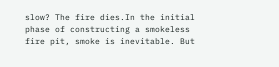slow? The fire dies.In the initial phase of constructing a smokeless fire pit, smoke is inevitable. But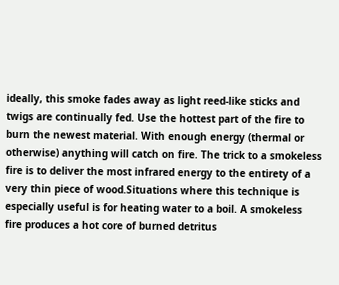ideally, this smoke fades away as light reed-like sticks and twigs are continually fed. Use the hottest part of the fire to burn the newest material. With enough energy (thermal or otherwise) anything will catch on fire. The trick to a smokeless fire is to deliver the most infrared energy to the entirety of a very thin piece of wood.Situations where this technique is especially useful is for heating water to a boil. A smokeless fire produces a hot core of burned detritus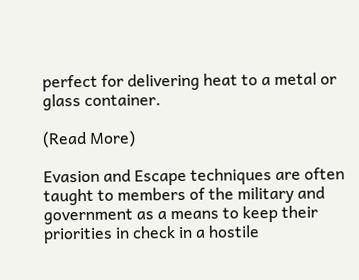perfect for delivering heat to a metal or glass container.

(Read More)

Evasion and Escape techniques are often taught to members of the military and government as a means to keep their priorities in check in a hostile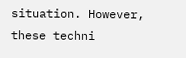situation. However, these techni